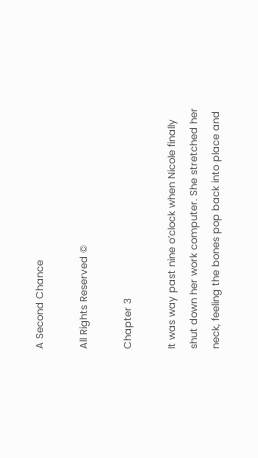A Second Chance

All Rights Reserved ©

Chapter 3

It was way past nine o’clock when Nicole finally shut down her work computer. She stretched her neck, feeling the bones pop back into place and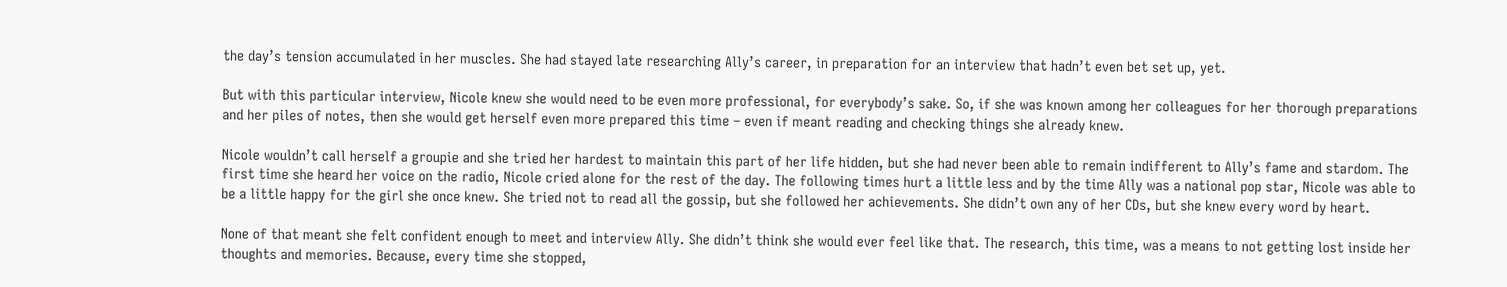the day’s tension accumulated in her muscles. She had stayed late researching Ally’s career, in preparation for an interview that hadn’t even bet set up, yet.

But with this particular interview, Nicole knew she would need to be even more professional, for everybody’s sake. So, if she was known among her colleagues for her thorough preparations and her piles of notes, then she would get herself even more prepared this time – even if meant reading and checking things she already knew.

Nicole wouldn’t call herself a groupie and she tried her hardest to maintain this part of her life hidden, but she had never been able to remain indifferent to Ally’s fame and stardom. The first time she heard her voice on the radio, Nicole cried alone for the rest of the day. The following times hurt a little less and by the time Ally was a national pop star, Nicole was able to be a little happy for the girl she once knew. She tried not to read all the gossip, but she followed her achievements. She didn’t own any of her CDs, but she knew every word by heart.

None of that meant she felt confident enough to meet and interview Ally. She didn’t think she would ever feel like that. The research, this time, was a means to not getting lost inside her thoughts and memories. Because, every time she stopped,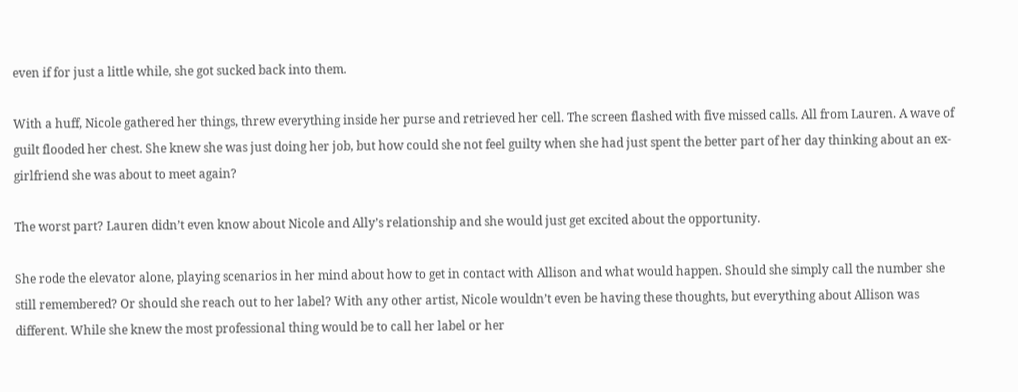even if for just a little while, she got sucked back into them.

With a huff, Nicole gathered her things, threw everything inside her purse and retrieved her cell. The screen flashed with five missed calls. All from Lauren. A wave of guilt flooded her chest. She knew she was just doing her job, but how could she not feel guilty when she had just spent the better part of her day thinking about an ex-girlfriend she was about to meet again?

The worst part? Lauren didn’t even know about Nicole and Ally’s relationship and she would just get excited about the opportunity.

She rode the elevator alone, playing scenarios in her mind about how to get in contact with Allison and what would happen. Should she simply call the number she still remembered? Or should she reach out to her label? With any other artist, Nicole wouldn’t even be having these thoughts, but everything about Allison was different. While she knew the most professional thing would be to call her label or her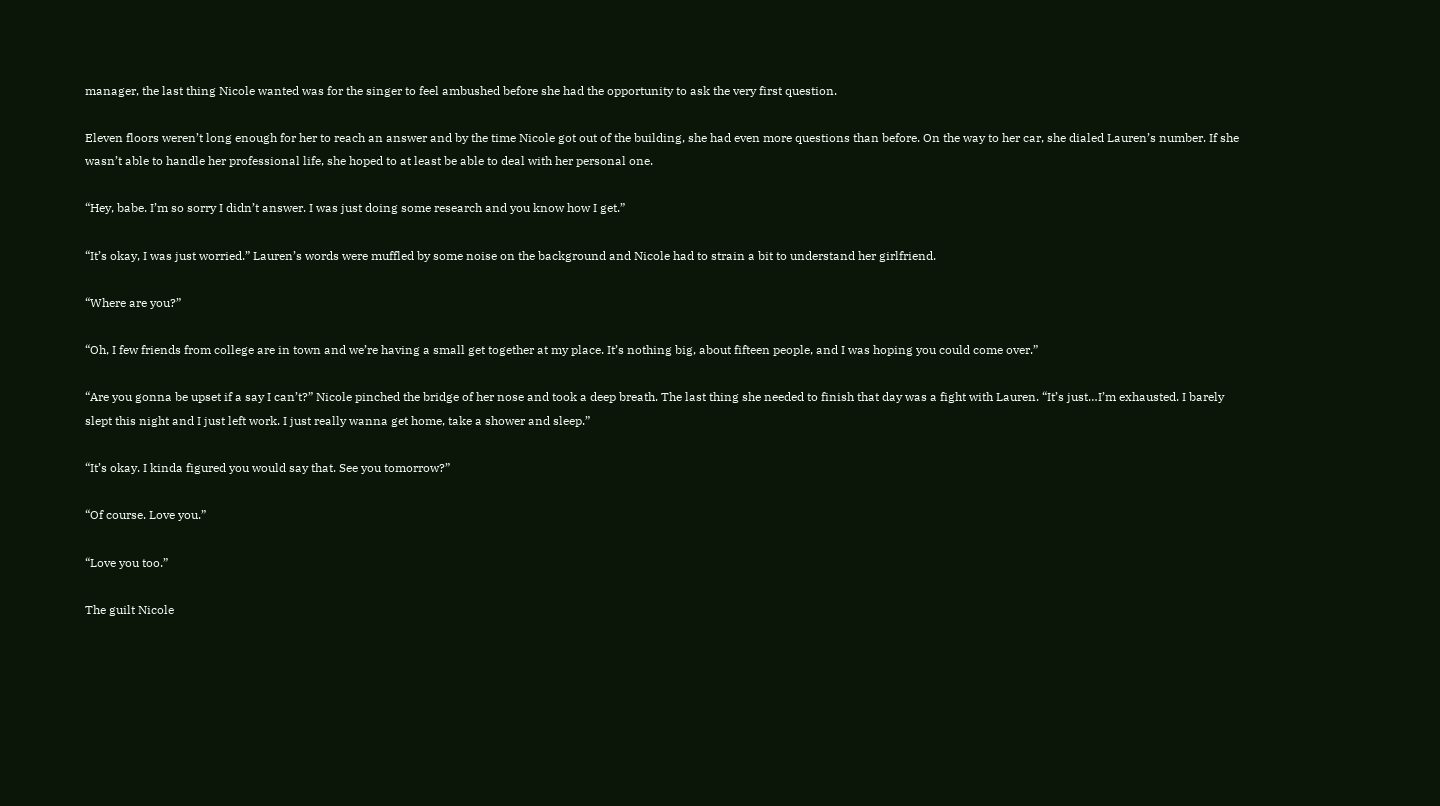manager, the last thing Nicole wanted was for the singer to feel ambushed before she had the opportunity to ask the very first question.

Eleven floors weren’t long enough for her to reach an answer and by the time Nicole got out of the building, she had even more questions than before. On the way to her car, she dialed Lauren’s number. If she wasn’t able to handle her professional life, she hoped to at least be able to deal with her personal one.

“Hey, babe. I’m so sorry I didn’t answer. I was just doing some research and you know how I get.”

“It’s okay, I was just worried.” Lauren’s words were muffled by some noise on the background and Nicole had to strain a bit to understand her girlfriend.

“Where are you?”

“Oh, I few friends from college are in town and we’re having a small get together at my place. It’s nothing big, about fifteen people, and I was hoping you could come over.”

“Are you gonna be upset if a say I can’t?” Nicole pinched the bridge of her nose and took a deep breath. The last thing she needed to finish that day was a fight with Lauren. “It’s just…I’m exhausted. I barely slept this night and I just left work. I just really wanna get home, take a shower and sleep.”

“It’s okay. I kinda figured you would say that. See you tomorrow?”

“Of course. Love you.”

“Love you too.”

The guilt Nicole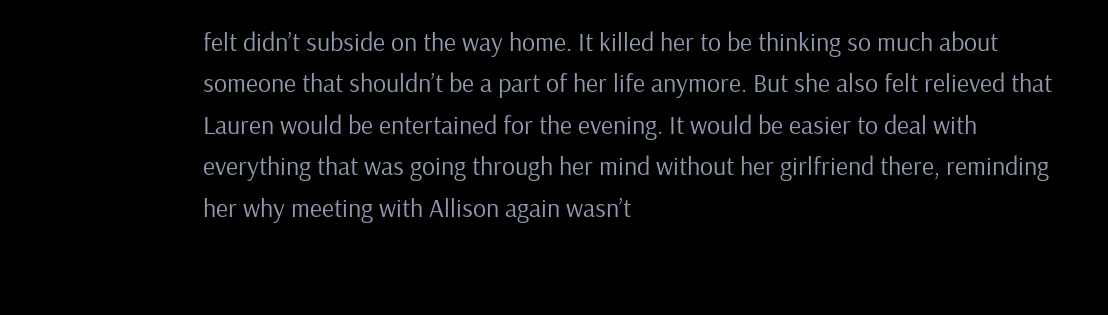felt didn’t subside on the way home. It killed her to be thinking so much about someone that shouldn’t be a part of her life anymore. But she also felt relieved that Lauren would be entertained for the evening. It would be easier to deal with everything that was going through her mind without her girlfriend there, reminding her why meeting with Allison again wasn’t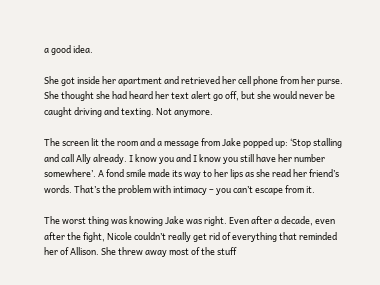a good idea.

She got inside her apartment and retrieved her cell phone from her purse. She thought she had heard her text alert go off, but she would never be caught driving and texting. Not anymore.

The screen lit the room and a message from Jake popped up: ‘Stop stalling and call Ally already. I know you and I know you still have her number somewhere’. A fond smile made its way to her lips as she read her friend’s words. That’s the problem with intimacy – you can’t escape from it.

The worst thing was knowing Jake was right. Even after a decade, even after the fight, Nicole couldn’t really get rid of everything that reminded her of Allison. She threw away most of the stuff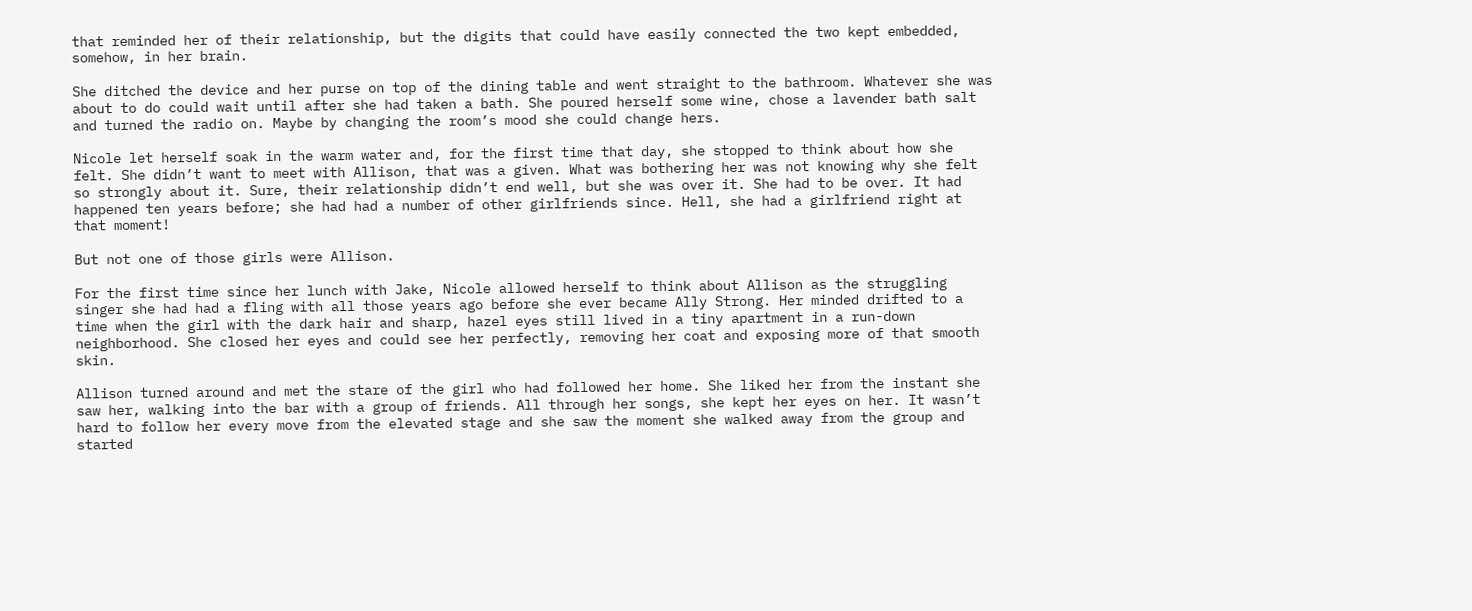that reminded her of their relationship, but the digits that could have easily connected the two kept embedded, somehow, in her brain.

She ditched the device and her purse on top of the dining table and went straight to the bathroom. Whatever she was about to do could wait until after she had taken a bath. She poured herself some wine, chose a lavender bath salt and turned the radio on. Maybe by changing the room’s mood she could change hers.

Nicole let herself soak in the warm water and, for the first time that day, she stopped to think about how she felt. She didn’t want to meet with Allison, that was a given. What was bothering her was not knowing why she felt so strongly about it. Sure, their relationship didn’t end well, but she was over it. She had to be over. It had happened ten years before; she had had a number of other girlfriends since. Hell, she had a girlfriend right at that moment!

But not one of those girls were Allison.

For the first time since her lunch with Jake, Nicole allowed herself to think about Allison as the struggling singer she had had a fling with all those years ago before she ever became Ally Strong. Her minded drifted to a time when the girl with the dark hair and sharp, hazel eyes still lived in a tiny apartment in a run-down neighborhood. She closed her eyes and could see her perfectly, removing her coat and exposing more of that smooth skin.

Allison turned around and met the stare of the girl who had followed her home. She liked her from the instant she saw her, walking into the bar with a group of friends. All through her songs, she kept her eyes on her. It wasn’t hard to follow her every move from the elevated stage and she saw the moment she walked away from the group and started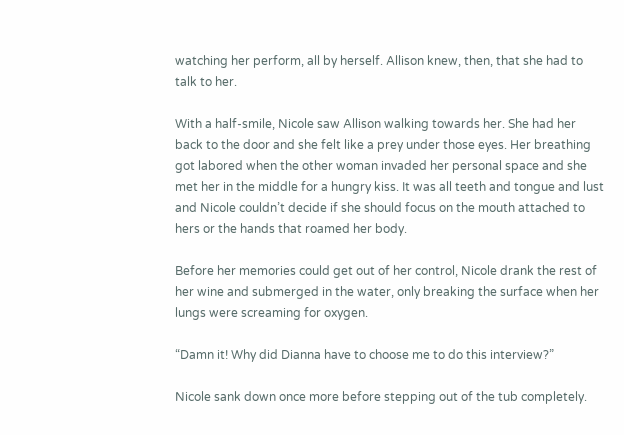watching her perform, all by herself. Allison knew, then, that she had to talk to her.

With a half-smile, Nicole saw Allison walking towards her. She had her back to the door and she felt like a prey under those eyes. Her breathing got labored when the other woman invaded her personal space and she met her in the middle for a hungry kiss. It was all teeth and tongue and lust and Nicole couldn’t decide if she should focus on the mouth attached to hers or the hands that roamed her body.

Before her memories could get out of her control, Nicole drank the rest of her wine and submerged in the water, only breaking the surface when her lungs were screaming for oxygen.

“Damn it! Why did Dianna have to choose me to do this interview?”

Nicole sank down once more before stepping out of the tub completely.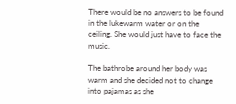There would be no answers to be found in the lukewarm water or on the ceiling. She would just have to face the music.

The bathrobe around her body was warm and she decided not to change into pajamas as she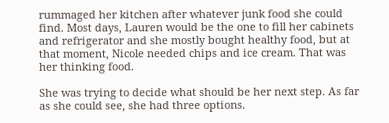rummaged her kitchen after whatever junk food she could find. Most days, Lauren would be the one to fill her cabinets and refrigerator and she mostly bought healthy food, but at that moment, Nicole needed chips and ice cream. That was her thinking food.

She was trying to decide what should be her next step. As far as she could see, she had three options.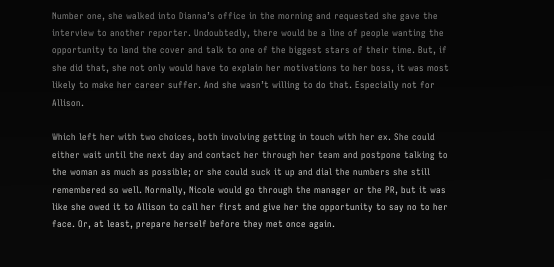Number one, she walked into Dianna’s office in the morning and requested she gave the interview to another reporter. Undoubtedly, there would be a line of people wanting the opportunity to land the cover and talk to one of the biggest stars of their time. But, if she did that, she not only would have to explain her motivations to her boss, it was most likely to make her career suffer. And she wasn’t willing to do that. Especially not for Allison.

Which left her with two choices, both involving getting in touch with her ex. She could either wait until the next day and contact her through her team and postpone talking to the woman as much as possible; or she could suck it up and dial the numbers she still remembered so well. Normally, Nicole would go through the manager or the PR, but it was like she owed it to Allison to call her first and give her the opportunity to say no to her face. Or, at least, prepare herself before they met once again.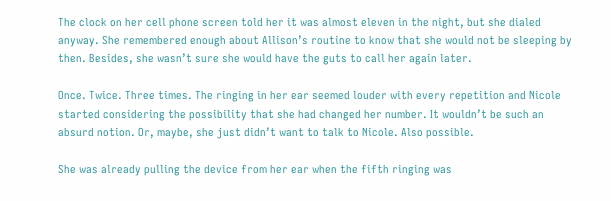The clock on her cell phone screen told her it was almost eleven in the night, but she dialed anyway. She remembered enough about Allison’s routine to know that she would not be sleeping by then. Besides, she wasn’t sure she would have the guts to call her again later.

Once. Twice. Three times. The ringing in her ear seemed louder with every repetition and Nicole started considering the possibility that she had changed her number. It wouldn’t be such an absurd notion. Or, maybe, she just didn’t want to talk to Nicole. Also possible.

She was already pulling the device from her ear when the fifth ringing was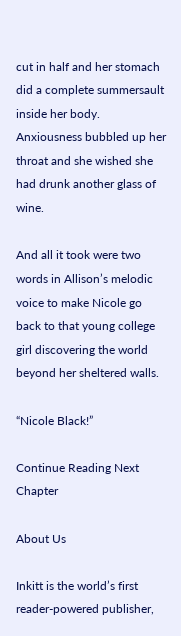cut in half and her stomach did a complete summersault inside her body. Anxiousness bubbled up her throat and she wished she had drunk another glass of wine.

And all it took were two words in Allison’s melodic voice to make Nicole go back to that young college girl discovering the world beyond her sheltered walls.

“Nicole Black!”

Continue Reading Next Chapter

About Us

Inkitt is the world’s first reader-powered publisher,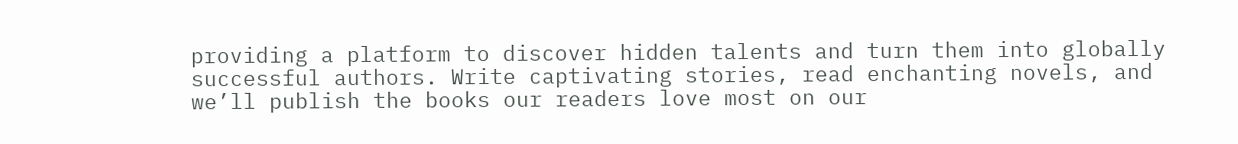providing a platform to discover hidden talents and turn them into globally successful authors. Write captivating stories, read enchanting novels, and we’ll publish the books our readers love most on our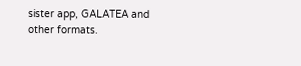sister app, GALATEA and other formats.